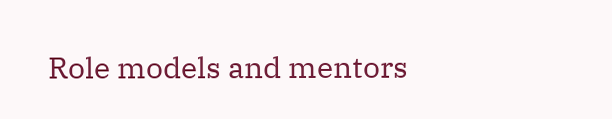Role models and mentors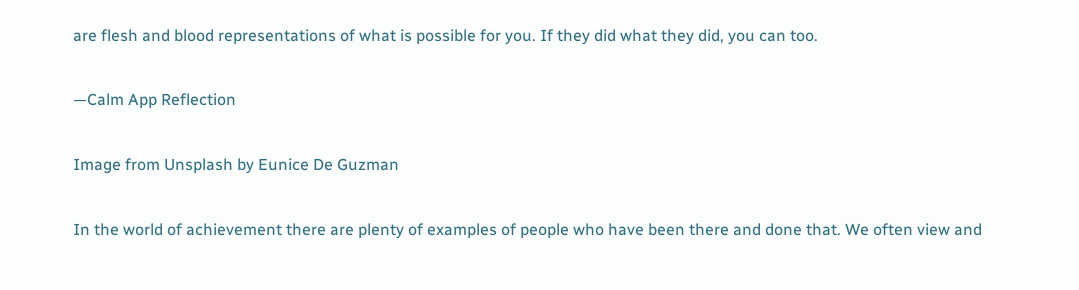are flesh and blood representations of what is possible for you. If they did what they did, you can too.

—Calm App Reflection

Image from Unsplash by Eunice De Guzman

In the world of achievement there are plenty of examples of people who have been there and done that. We often view and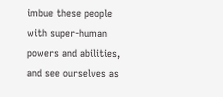imbue these people with super-human powers and abilities, and see ourselves as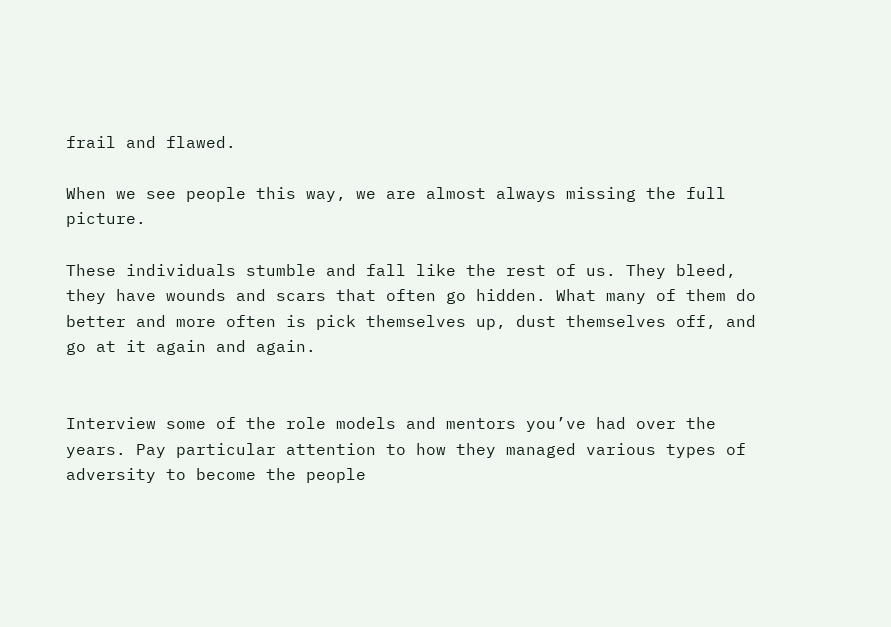frail and flawed.

When we see people this way, we are almost always missing the full picture.

These individuals stumble and fall like the rest of us. They bleed, they have wounds and scars that often go hidden. What many of them do better and more often is pick themselves up, dust themselves off, and go at it again and again.


Interview some of the role models and mentors you’ve had over the years. Pay particular attention to how they managed various types of adversity to become the people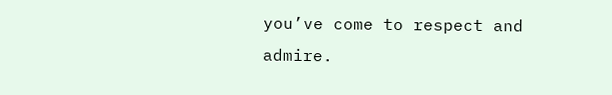you’ve come to respect and admire.